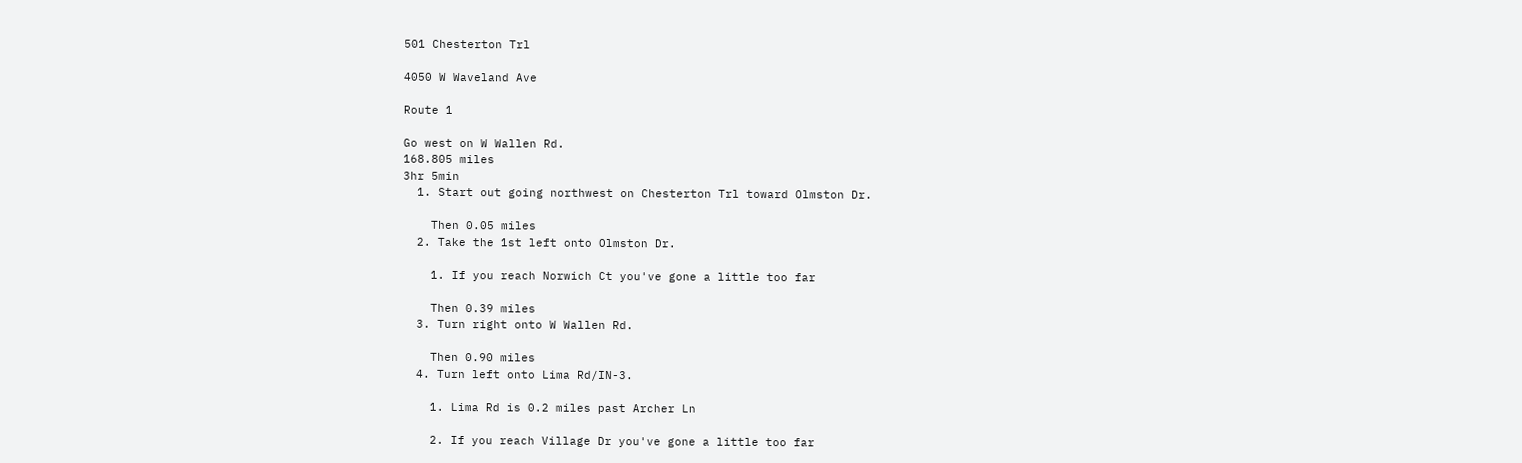501 Chesterton Trl

4050 W Waveland Ave

Route 1

Go west on W Wallen Rd.
168.805 miles
3hr 5min
  1. Start out going northwest on Chesterton Trl toward Olmston Dr.

    Then 0.05 miles
  2. Take the 1st left onto Olmston Dr.

    1. If you reach Norwich Ct you've gone a little too far

    Then 0.39 miles
  3. Turn right onto W Wallen Rd.

    Then 0.90 miles
  4. Turn left onto Lima Rd/IN-3.

    1. Lima Rd is 0.2 miles past Archer Ln

    2. If you reach Village Dr you've gone a little too far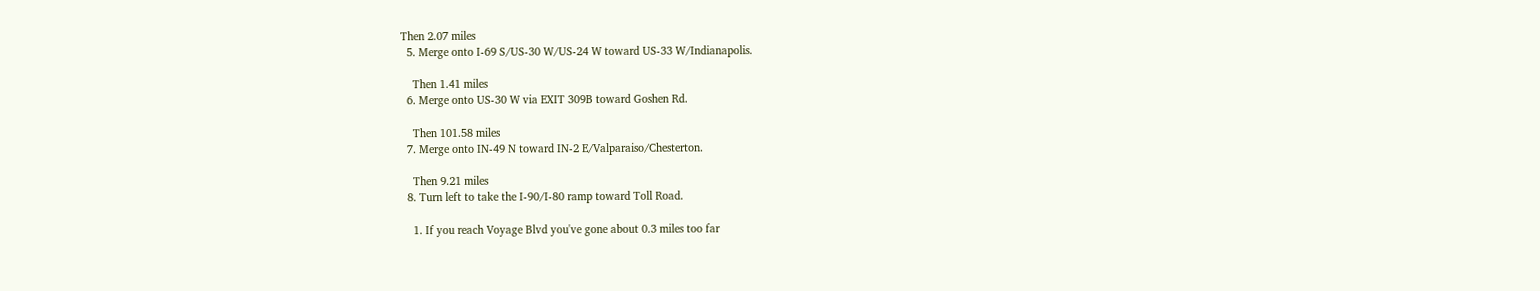Then 2.07 miles
  5. Merge onto I-69 S/US-30 W/US-24 W toward US-33 W/Indianapolis.

    Then 1.41 miles
  6. Merge onto US-30 W via EXIT 309B toward Goshen Rd.

    Then 101.58 miles
  7. Merge onto IN-49 N toward IN-2 E/Valparaiso/Chesterton.

    Then 9.21 miles
  8. Turn left to take the I-90/I-80 ramp toward Toll Road.

    1. If you reach Voyage Blvd you've gone about 0.3 miles too far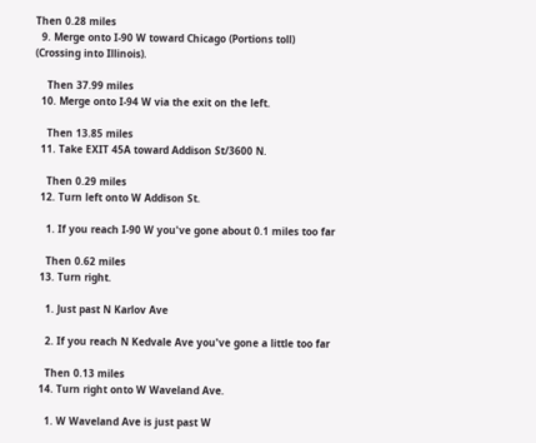Then 0.28 miles
  9. Merge onto I-90 W toward Chicago (Portions toll) (Crossing into Illinois).

    Then 37.99 miles
  10. Merge onto I-94 W via the exit on the left.

    Then 13.85 miles
  11. Take EXIT 45A toward Addison St/3600 N.

    Then 0.29 miles
  12. Turn left onto W Addison St.

    1. If you reach I-90 W you've gone about 0.1 miles too far

    Then 0.62 miles
  13. Turn right.

    1. Just past N Karlov Ave

    2. If you reach N Kedvale Ave you've gone a little too far

    Then 0.13 miles
  14. Turn right onto W Waveland Ave.

    1. W Waveland Ave is just past W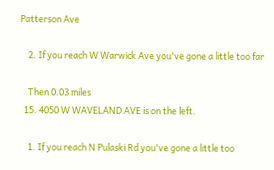Patterson Ave

    2. If you reach W Warwick Ave you've gone a little too far

    Then 0.03 miles
  15. 4050 W WAVELAND AVE is on the left.

    1. If you reach N Pulaski Rd you've gone a little too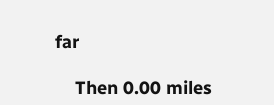far

    Then 0.00 miles